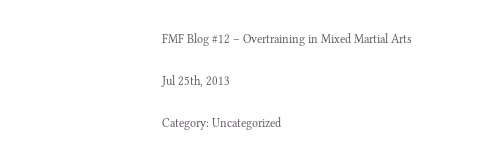FMF Blog #12 – Overtraining in Mixed Martial Arts

Jul 25th, 2013

Category: Uncategorized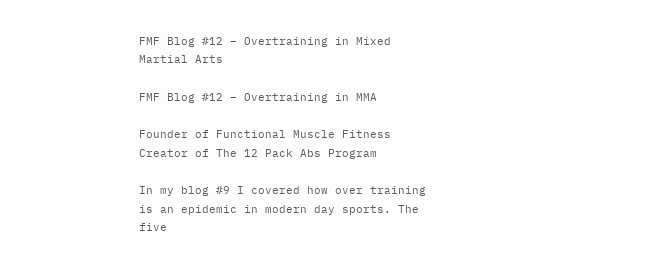FMF Blog #12 – Overtraining in Mixed Martial Arts

FMF Blog #12 – Overtraining in MMA

Founder of Functional Muscle Fitness
Creator of The 12 Pack Abs Program

In my blog #9 I covered how over training is an epidemic in modern day sports. The five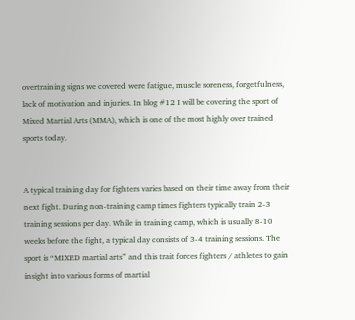overtraining signs we covered were fatigue, muscle soreness, forgetfulness, lack of motivation and injuries. In blog #12 I will be covering the sport of Mixed Martial Arts (MMA), which is one of the most highly over trained sports today.


A typical training day for fighters varies based on their time away from their next fight. During non-training camp times fighters typically train 2-3 training sessions per day. While in training camp, which is usually 8-10 weeks before the fight, a typical day consists of 3-4 training sessions. The sport is “MIXED martial arts” and this trait forces fighters / athletes to gain insight into various forms of martial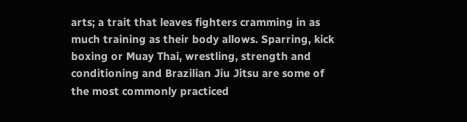arts; a trait that leaves fighters cramming in as much training as their body allows. Sparring, kick boxing or Muay Thai, wrestling, strength and conditioning and Brazilian Jiu Jitsu are some of the most commonly practiced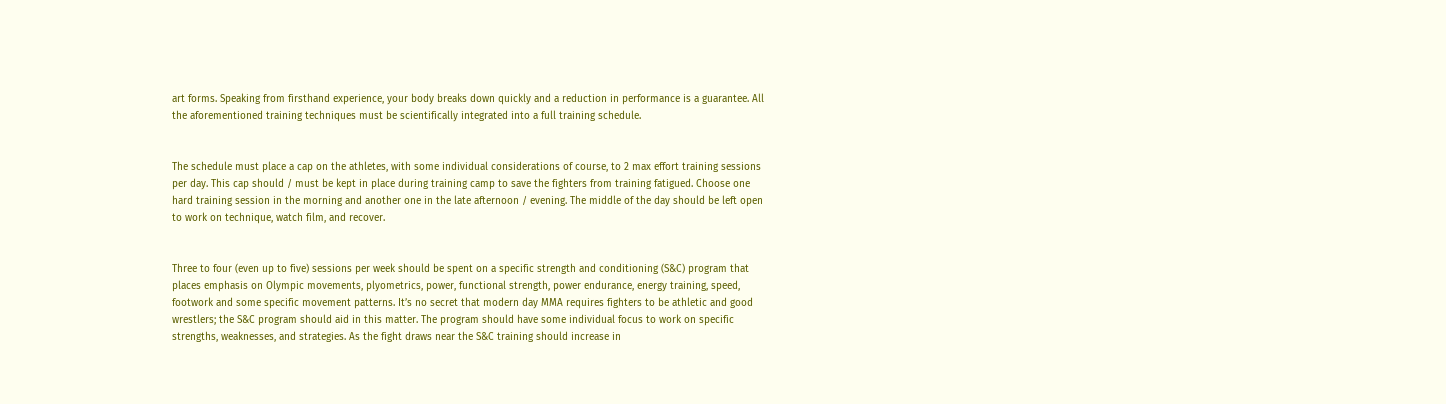art forms. Speaking from firsthand experience, your body breaks down quickly and a reduction in performance is a guarantee. All the aforementioned training techniques must be scientifically integrated into a full training schedule.


The schedule must place a cap on the athletes, with some individual considerations of course, to 2 max effort training sessions per day. This cap should / must be kept in place during training camp to save the fighters from training fatigued. Choose one hard training session in the morning and another one in the late afternoon / evening. The middle of the day should be left open to work on technique, watch film, and recover.


Three to four (even up to five) sessions per week should be spent on a specific strength and conditioning (S&C) program that places emphasis on Olympic movements, plyometrics, power, functional strength, power endurance, energy training, speed, footwork and some specific movement patterns. It’s no secret that modern day MMA requires fighters to be athletic and good wrestlers; the S&C program should aid in this matter. The program should have some individual focus to work on specific strengths, weaknesses, and strategies. As the fight draws near the S&C training should increase in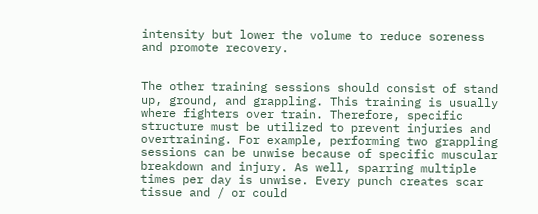intensity but lower the volume to reduce soreness and promote recovery.


The other training sessions should consist of stand up, ground, and grappling. This training is usually where fighters over train. Therefore, specific structure must be utilized to prevent injuries and overtraining. For example, performing two grappling sessions can be unwise because of specific muscular breakdown and injury. As well, sparring multiple times per day is unwise. Every punch creates scar tissue and / or could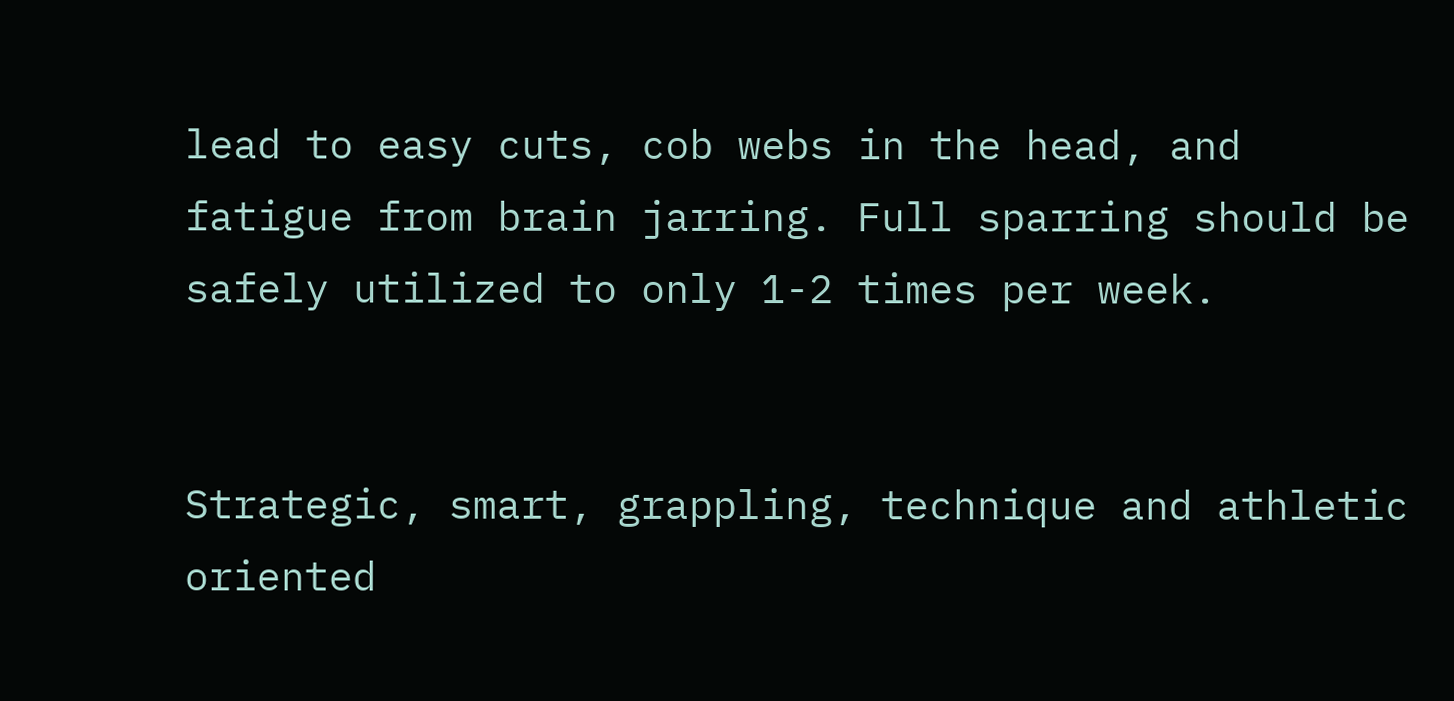lead to easy cuts, cob webs in the head, and fatigue from brain jarring. Full sparring should be safely utilized to only 1-2 times per week.


Strategic, smart, grappling, technique and athletic oriented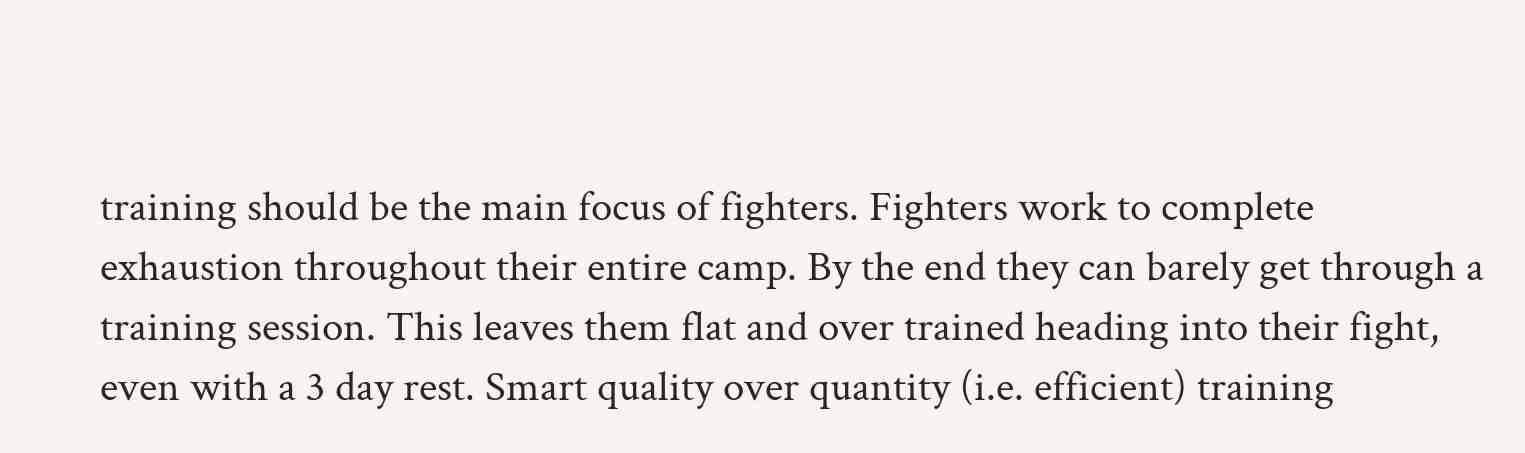training should be the main focus of fighters. Fighters work to complete exhaustion throughout their entire camp. By the end they can barely get through a training session. This leaves them flat and over trained heading into their fight, even with a 3 day rest. Smart quality over quantity (i.e. efficient) training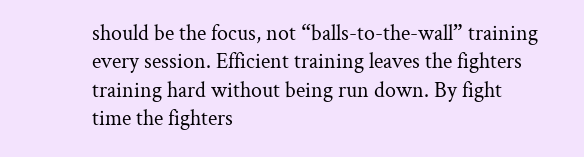should be the focus, not “balls-to-the-wall” training every session. Efficient training leaves the fighters training hard without being run down. By fight time the fighters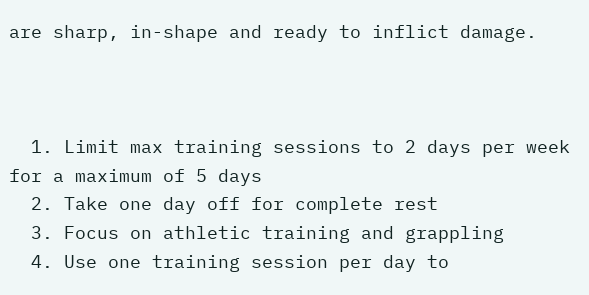are sharp, in-shape and ready to inflict damage.



  1. Limit max training sessions to 2 days per week for a maximum of 5 days
  2. Take one day off for complete rest
  3. Focus on athletic training and grappling
  4. Use one training session per day to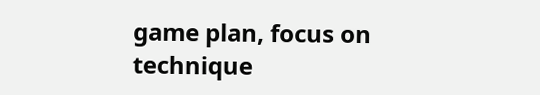game plan, focus on technique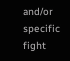and/or specific fight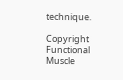technique.

Copyright Functional Muscle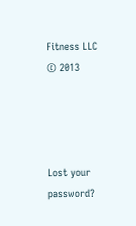Fitness LLC © 2013




Lost your password?